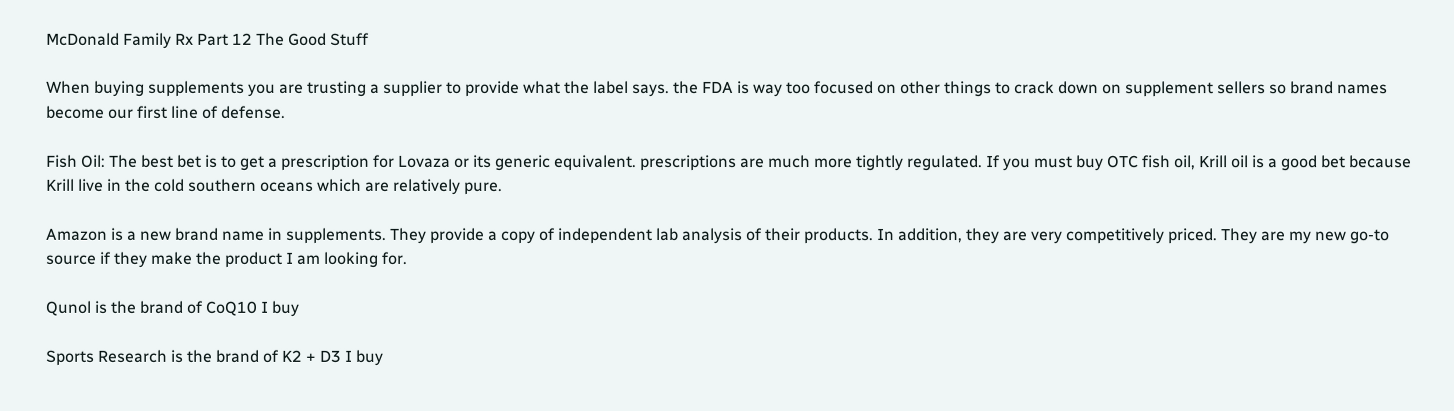McDonald Family Rx Part 12 The Good Stuff

When buying supplements you are trusting a supplier to provide what the label says. the FDA is way too focused on other things to crack down on supplement sellers so brand names become our first line of defense.

Fish Oil: The best bet is to get a prescription for Lovaza or its generic equivalent. prescriptions are much more tightly regulated. If you must buy OTC fish oil, Krill oil is a good bet because Krill live in the cold southern oceans which are relatively pure.

Amazon is a new brand name in supplements. They provide a copy of independent lab analysis of their products. In addition, they are very competitively priced. They are my new go-to source if they make the product I am looking for.

Qunol is the brand of CoQ10 I buy

Sports Research is the brand of K2 + D3 I buy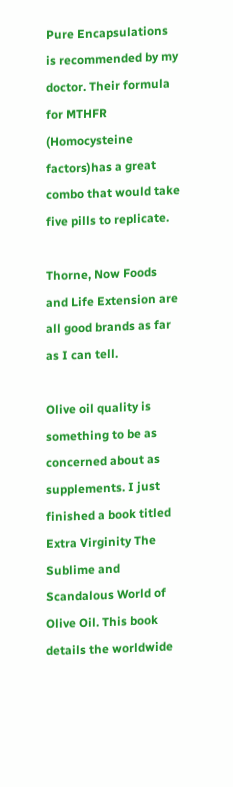Pure Encapsulations is recommended by my doctor. Their formula for MTHFR (Homocysteine factors)has a great combo that would take five pills to replicate.

Thorne, Now Foods and Life Extension are all good brands as far as I can tell.

Olive oil quality is something to be as concerned about as supplements. I just finished a book titled Extra Virginity The Sublime and Scandalous World of Olive Oil. This book details the worldwide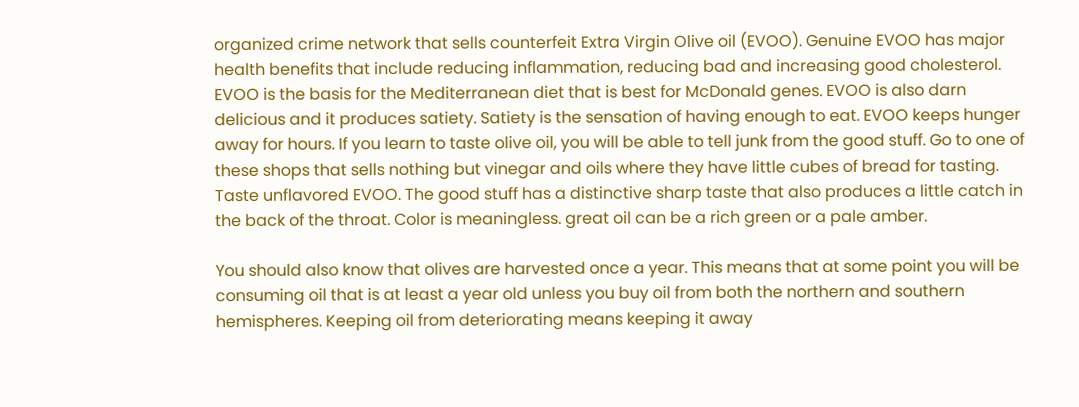organized crime network that sells counterfeit Extra Virgin Olive oil (EVOO). Genuine EVOO has major health benefits that include reducing inflammation, reducing bad and increasing good cholesterol. EVOO is the basis for the Mediterranean diet that is best for McDonald genes. EVOO is also darn delicious and it produces satiety. Satiety is the sensation of having enough to eat. EVOO keeps hunger away for hours. If you learn to taste olive oil, you will be able to tell junk from the good stuff. Go to one of these shops that sells nothing but vinegar and oils where they have little cubes of bread for tasting. Taste unflavored EVOO. The good stuff has a distinctive sharp taste that also produces a little catch in the back of the throat. Color is meaningless. great oil can be a rich green or a pale amber.

You should also know that olives are harvested once a year. This means that at some point you will be consuming oil that is at least a year old unless you buy oil from both the northern and southern hemispheres. Keeping oil from deteriorating means keeping it away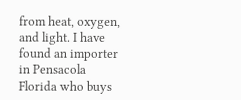from heat, oxygen, and light. I have found an importer in Pensacola Florida who buys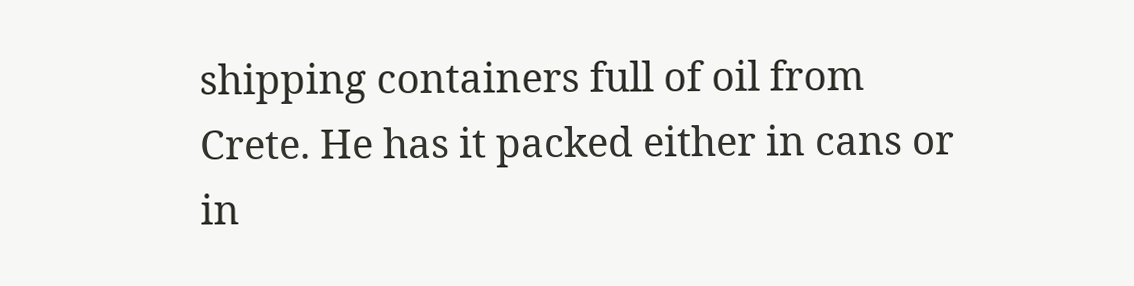shipping containers full of oil from Crete. He has it packed either in cans or in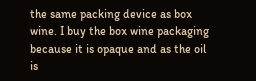the same packing device as box wine. I buy the box wine packaging because it is opaque and as the oil is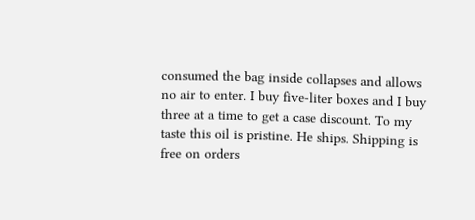consumed the bag inside collapses and allows no air to enter. I buy five-liter boxes and I buy three at a time to get a case discount. To my taste this oil is pristine. He ships. Shipping is free on orders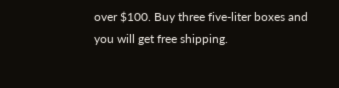over $100. Buy three five-liter boxes and you will get free shipping.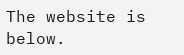The website is below.